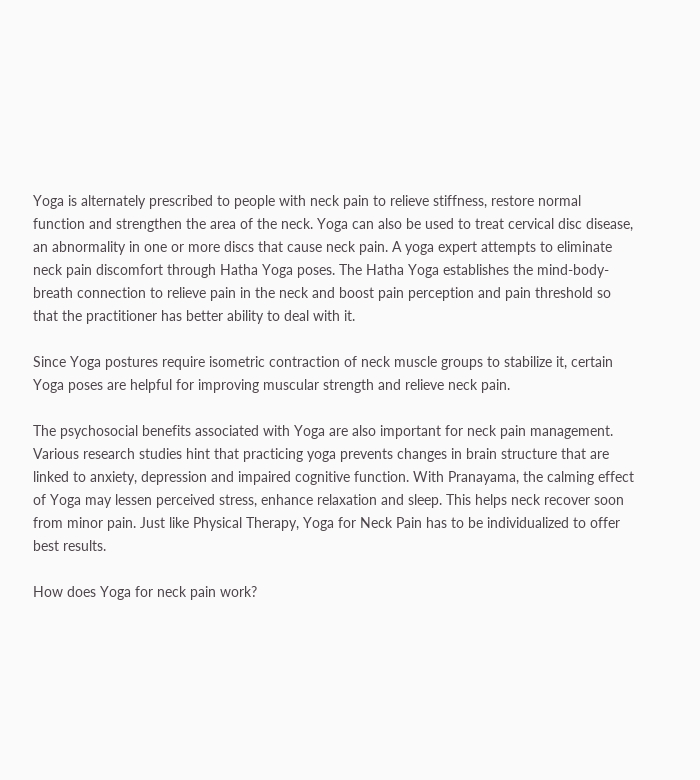Yoga is alternately prescribed to people with neck pain to relieve stiffness, restore normal function and strengthen the area of the neck. Yoga can also be used to treat cervical disc disease, an abnormality in one or more discs that cause neck pain. A yoga expert attempts to eliminate neck pain discomfort through Hatha Yoga poses. The Hatha Yoga establishes the mind-body-breath connection to relieve pain in the neck and boost pain perception and pain threshold so that the practitioner has better ability to deal with it.

Since Yoga postures require isometric contraction of neck muscle groups to stabilize it, certain Yoga poses are helpful for improving muscular strength and relieve neck pain.

The psychosocial benefits associated with Yoga are also important for neck pain management. Various research studies hint that practicing yoga prevents changes in brain structure that are linked to anxiety, depression and impaired cognitive function. With Pranayama, the calming effect of Yoga may lessen perceived stress, enhance relaxation and sleep. This helps neck recover soon from minor pain. Just like Physical Therapy, Yoga for Neck Pain has to be individualized to offer best results.

How does Yoga for neck pain work?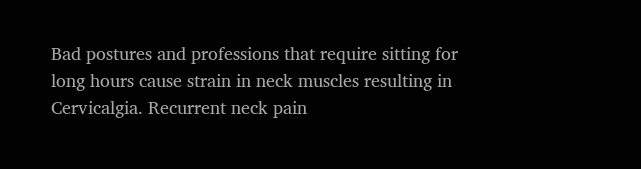Bad postures and professions that require sitting for long hours cause strain in neck muscles resulting in Cervicalgia. Recurrent neck pain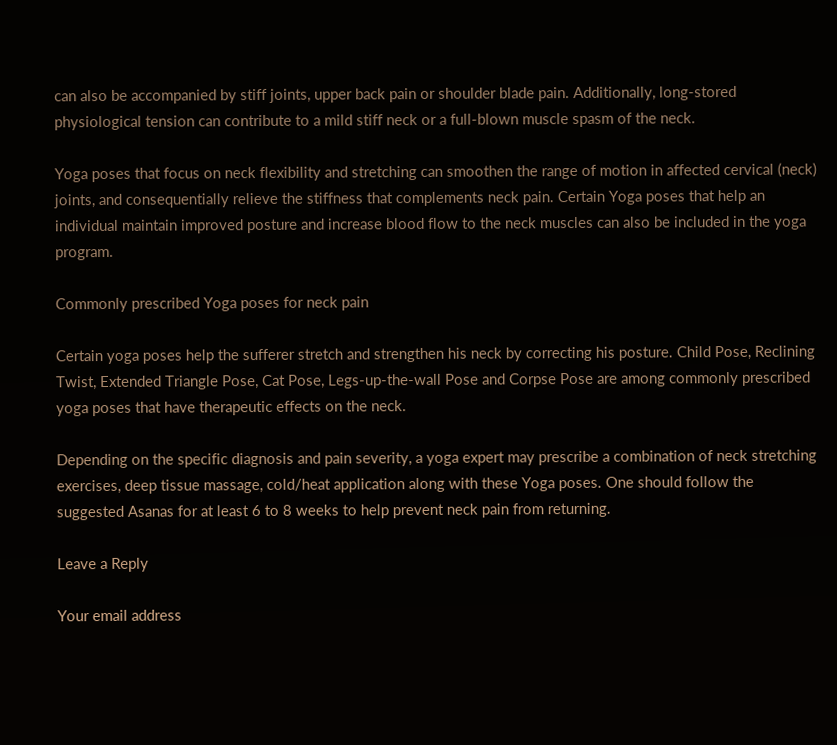can also be accompanied by stiff joints, upper back pain or shoulder blade pain. Additionally, long-stored physiological tension can contribute to a mild stiff neck or a full-blown muscle spasm of the neck.

Yoga poses that focus on neck flexibility and stretching can smoothen the range of motion in affected cervical (neck) joints, and consequentially relieve the stiffness that complements neck pain. Certain Yoga poses that help an individual maintain improved posture and increase blood flow to the neck muscles can also be included in the yoga program.

Commonly prescribed Yoga poses for neck pain

Certain yoga poses help the sufferer stretch and strengthen his neck by correcting his posture. Child Pose, Reclining Twist, Extended Triangle Pose, Cat Pose, Legs-up-the-wall Pose and Corpse Pose are among commonly prescribed yoga poses that have therapeutic effects on the neck.

Depending on the specific diagnosis and pain severity, a yoga expert may prescribe a combination of neck stretching exercises, deep tissue massage, cold/heat application along with these Yoga poses. One should follow the suggested Asanas for at least 6 to 8 weeks to help prevent neck pain from returning.

Leave a Reply

Your email address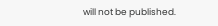will not be published.